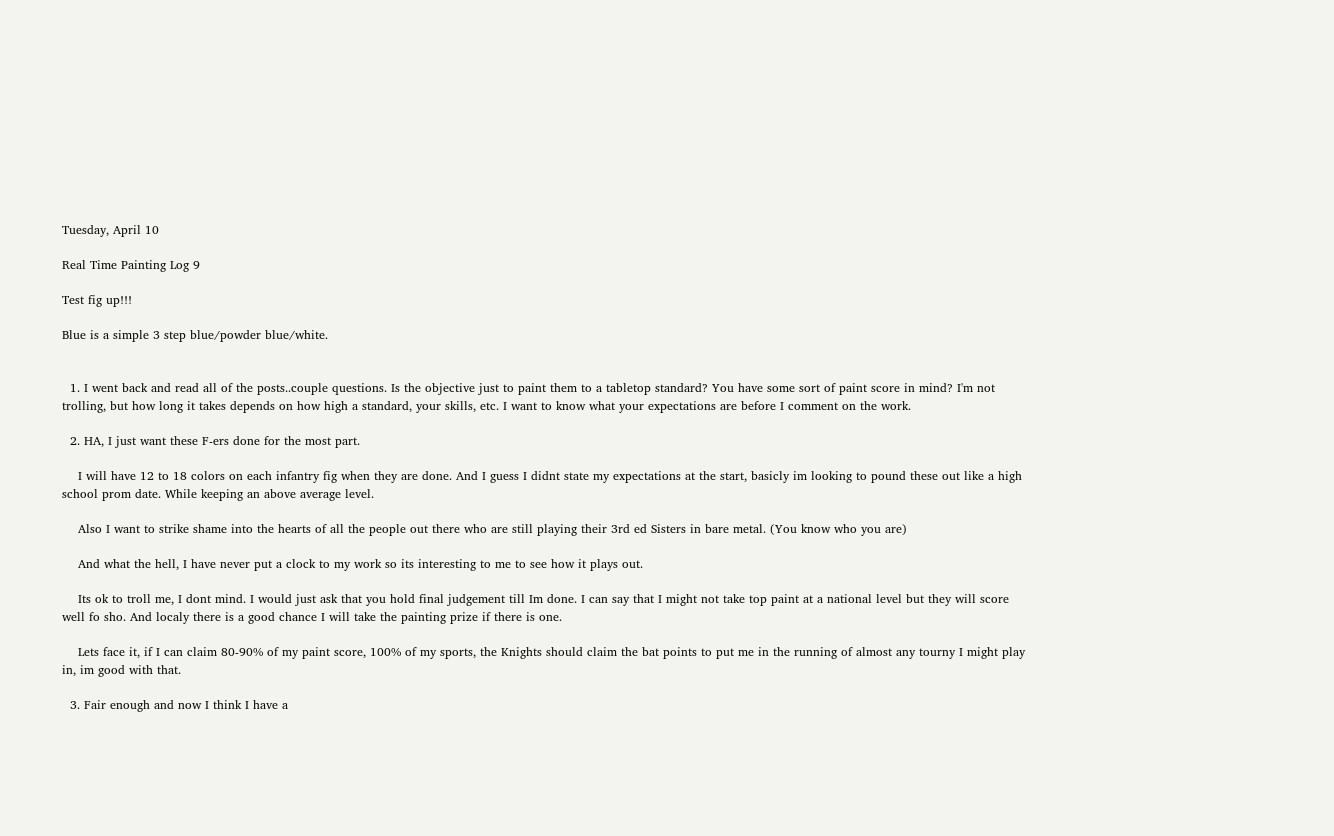Tuesday, April 10

Real Time Painting Log 9

Test fig up!!!

Blue is a simple 3 step blue/powder blue/white.


  1. I went back and read all of the posts..couple questions. Is the objective just to paint them to a tabletop standard? You have some sort of paint score in mind? I'm not trolling, but how long it takes depends on how high a standard, your skills, etc. I want to know what your expectations are before I comment on the work.

  2. HA, I just want these F-ers done for the most part.

    I will have 12 to 18 colors on each infantry fig when they are done. And I guess I didnt state my expectations at the start, basicly im looking to pound these out like a high school prom date. While keeping an above average level.

    Also I want to strike shame into the hearts of all the people out there who are still playing their 3rd ed Sisters in bare metal. (You know who you are)

    And what the hell, I have never put a clock to my work so its interesting to me to see how it plays out.

    Its ok to troll me, I dont mind. I would just ask that you hold final judgement till Im done. I can say that I might not take top paint at a national level but they will score well fo sho. And localy there is a good chance I will take the painting prize if there is one.

    Lets face it, if I can claim 80-90% of my paint score, 100% of my sports, the Knights should claim the bat points to put me in the running of almost any tourny I might play in, im good with that.

  3. Fair enough and now I think I have a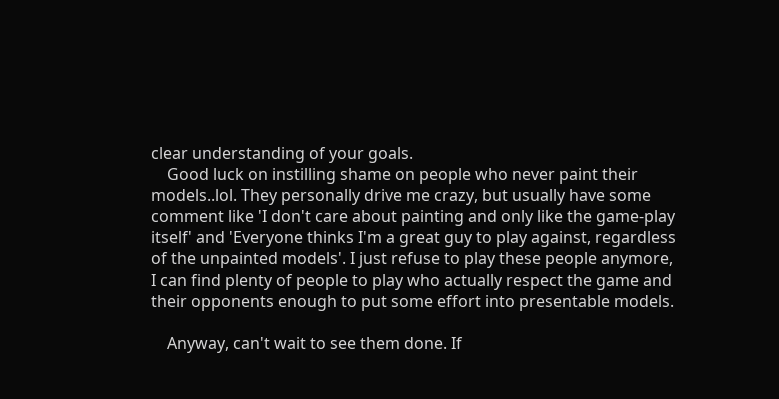clear understanding of your goals.
    Good luck on instilling shame on people who never paint their models..lol. They personally drive me crazy, but usually have some comment like 'I don't care about painting and only like the game-play itself' and 'Everyone thinks I'm a great guy to play against, regardless of the unpainted models'. I just refuse to play these people anymore, I can find plenty of people to play who actually respect the game and their opponents enough to put some effort into presentable models.

    Anyway, can't wait to see them done. If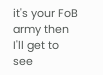it's your FoB army then I'll get to see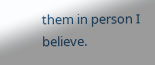them in person I believe.